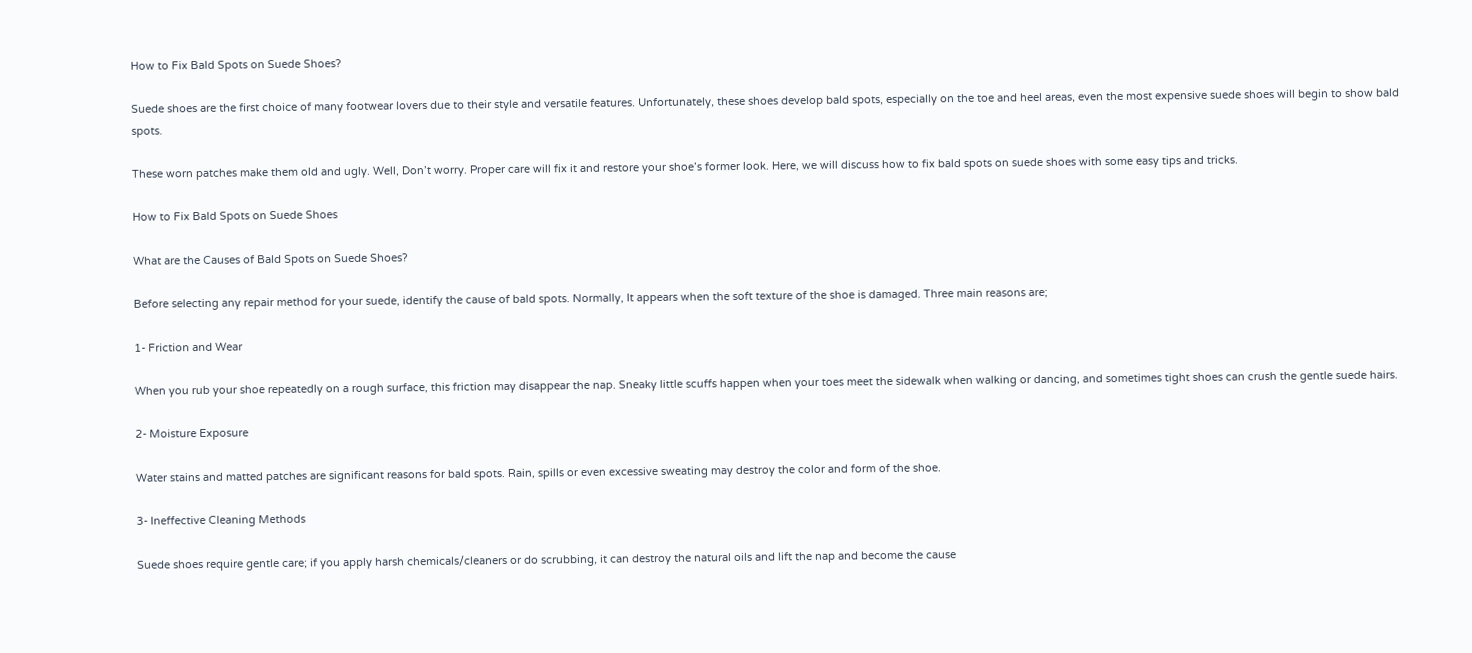How to Fix Bald Spots on Suede Shoes?

Suede shoes are the first choice of many footwear lovers due to their style and versatile features. Unfortunately, these shoes develop bald spots, especially on the toe and heel areas, even the most expensive suede shoes will begin to show bald spots.

These worn patches make them old and ugly. Well, Don’t worry. Proper care will fix it and restore your shoe’s former look. Here, we will discuss how to fix bald spots on suede shoes with some easy tips and tricks.

How to Fix Bald Spots on Suede Shoes

What are the Causes of Bald Spots on Suede Shoes?

Before selecting any repair method for your suede, identify the cause of bald spots. Normally, It appears when the soft texture of the shoe is damaged. Three main reasons are;

1- Friction and Wear

When you rub your shoe repeatedly on a rough surface, this friction may disappear the nap. Sneaky little scuffs happen when your toes meet the sidewalk when walking or dancing, and sometimes tight shoes can crush the gentle suede hairs.

2- Moisture Exposure

Water stains and matted patches are significant reasons for bald spots. Rain, spills or even excessive sweating may destroy the color and form of the shoe.

3- Ineffective Cleaning Methods

Suede shoes require gentle care; if you apply harsh chemicals/cleaners or do scrubbing, it can destroy the natural oils and lift the nap and become the cause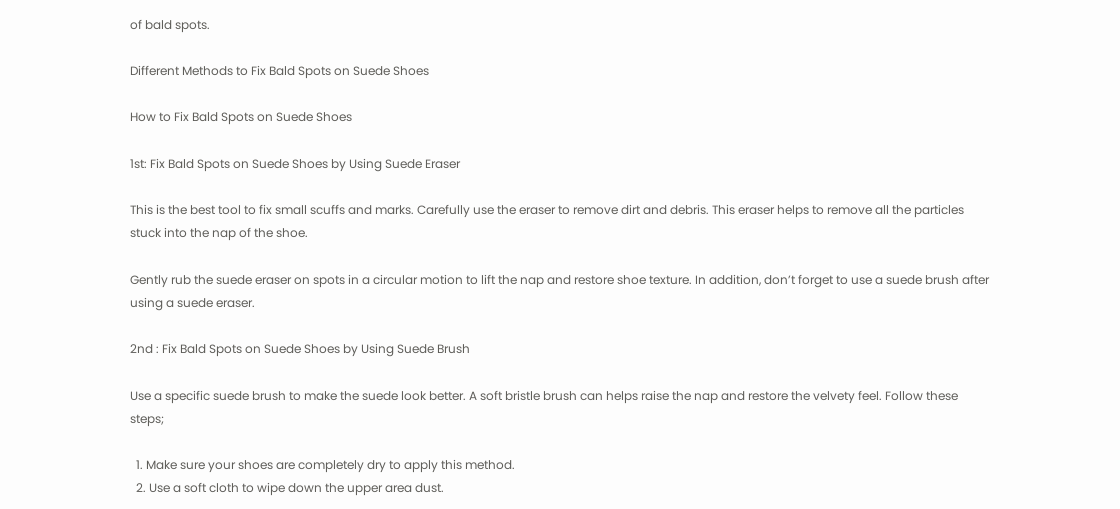of bald spots.

Different Methods to Fix Bald Spots on Suede Shoes

How to Fix Bald Spots on Suede Shoes

1st: Fix Bald Spots on Suede Shoes by Using Suede Eraser

This is the best tool to fix small scuffs and marks. Carefully use the eraser to remove dirt and debris. This eraser helps to remove all the particles stuck into the nap of the shoe.

Gently rub the suede eraser on spots in a circular motion to lift the nap and restore shoe texture. In addition, don’t forget to use a suede brush after using a suede eraser.

2nd : Fix Bald Spots on Suede Shoes by Using Suede Brush

Use a specific suede brush to make the suede look better. A soft bristle brush can helps raise the nap and restore the velvety feel. Follow these steps;

  1. Make sure your shoes are completely dry to apply this method.
  2. Use a soft cloth to wipe down the upper area dust.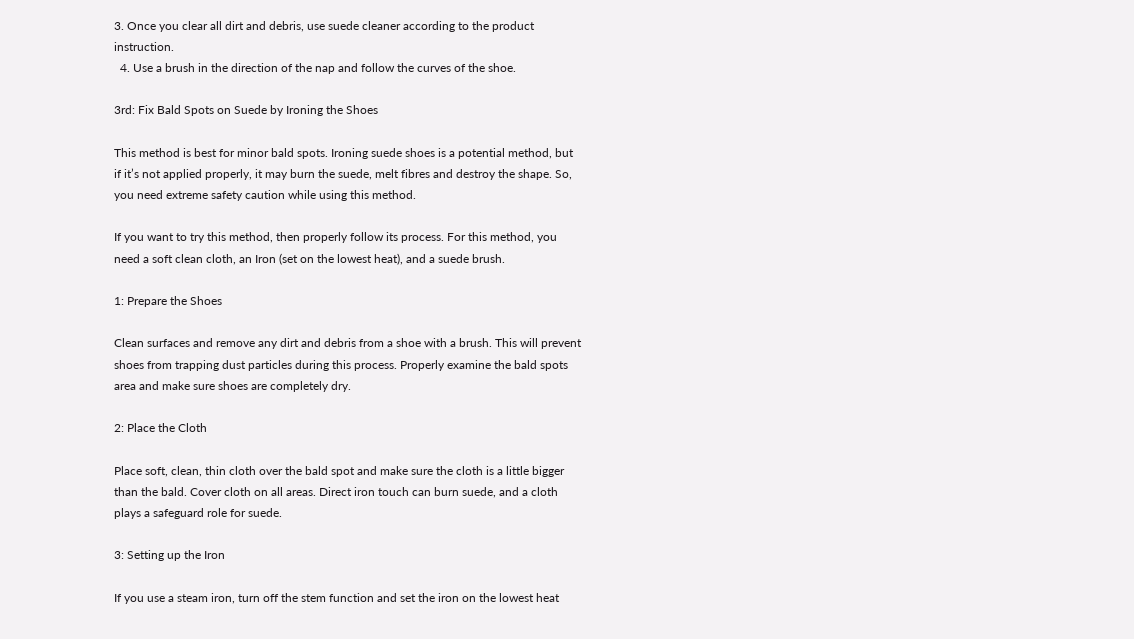3. Once you clear all dirt and debris, use suede cleaner according to the product instruction.
  4. Use a brush in the direction of the nap and follow the curves of the shoe.

3rd: Fix Bald Spots on Suede by Ironing the Shoes

This method is best for minor bald spots. Ironing suede shoes is a potential method, but if it’s not applied properly, it may burn the suede, melt fibres and destroy the shape. So, you need extreme safety caution while using this method.

If you want to try this method, then properly follow its process. For this method, you need a soft clean cloth, an Iron (set on the lowest heat), and a suede brush.

1: Prepare the Shoes

Clean surfaces and remove any dirt and debris from a shoe with a brush. This will prevent shoes from trapping dust particles during this process. Properly examine the bald spots area and make sure shoes are completely dry.

2: Place the Cloth

Place soft, clean, thin cloth over the bald spot and make sure the cloth is a little bigger than the bald. Cover cloth on all areas. Direct iron touch can burn suede, and a cloth plays a safeguard role for suede.

3: Setting up the Iron

If you use a steam iron, turn off the stem function and set the iron on the lowest heat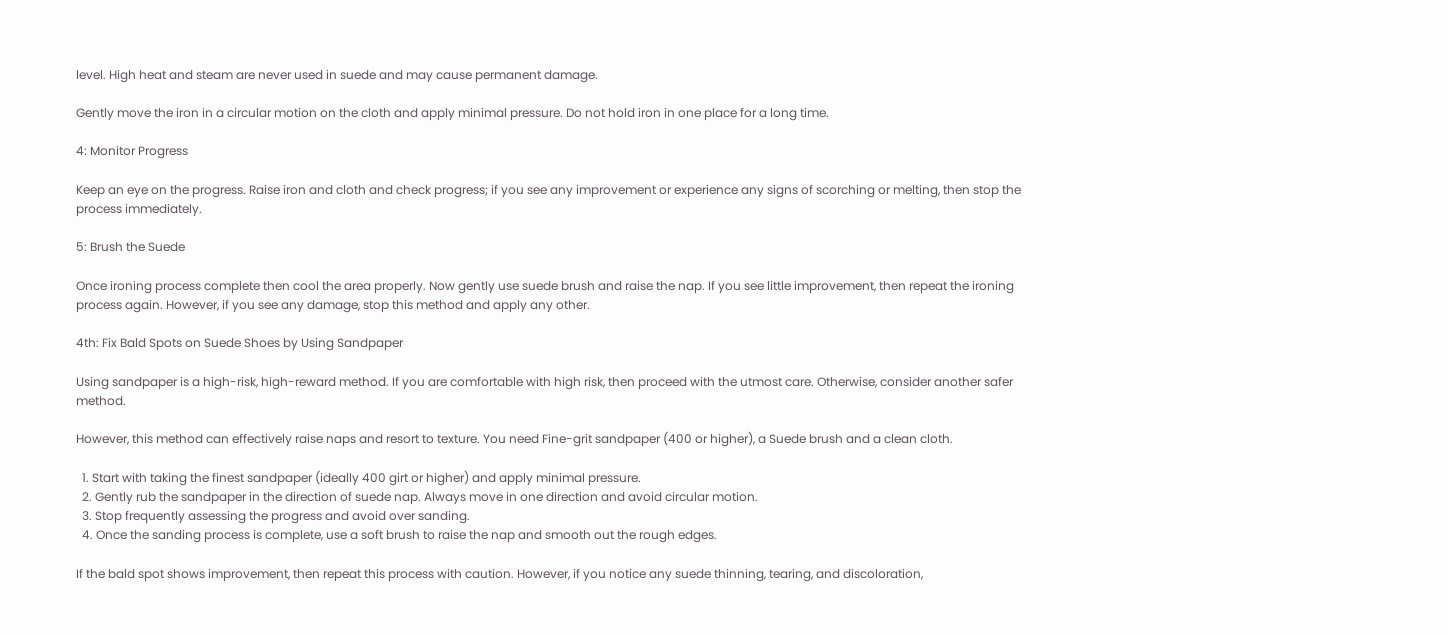level. High heat and steam are never used in suede and may cause permanent damage.

Gently move the iron in a circular motion on the cloth and apply minimal pressure. Do not hold iron in one place for a long time.

4: Monitor Progress

Keep an eye on the progress. Raise iron and cloth and check progress; if you see any improvement or experience any signs of scorching or melting, then stop the process immediately.

5: Brush the Suede

Once ironing process complete then cool the area properly. Now gently use suede brush and raise the nap. If you see little improvement, then repeat the ironing process again. However, if you see any damage, stop this method and apply any other.

4th: Fix Bald Spots on Suede Shoes by Using Sandpaper

Using sandpaper is a high-risk, high-reward method. If you are comfortable with high risk, then proceed with the utmost care. Otherwise, consider another safer method.

However, this method can effectively raise naps and resort to texture. You need Fine-grit sandpaper (400 or higher), a Suede brush and a clean cloth.

  1. Start with taking the finest sandpaper (ideally 400 girt or higher) and apply minimal pressure.
  2. Gently rub the sandpaper in the direction of suede nap. Always move in one direction and avoid circular motion.
  3. Stop frequently assessing the progress and avoid over sanding.
  4. Once the sanding process is complete, use a soft brush to raise the nap and smooth out the rough edges.

If the bald spot shows improvement, then repeat this process with caution. However, if you notice any suede thinning, tearing, and discoloration,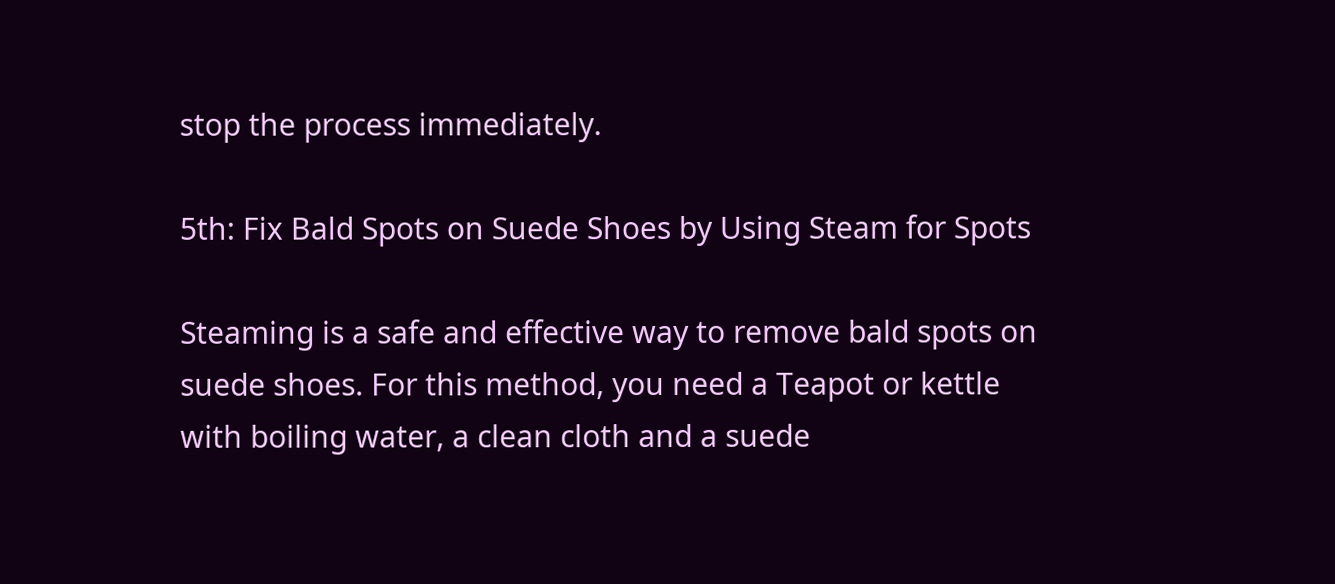stop the process immediately.

5th: Fix Bald Spots on Suede Shoes by Using Steam for Spots

Steaming is a safe and effective way to remove bald spots on suede shoes. For this method, you need a Teapot or kettle with boiling water, a clean cloth and a suede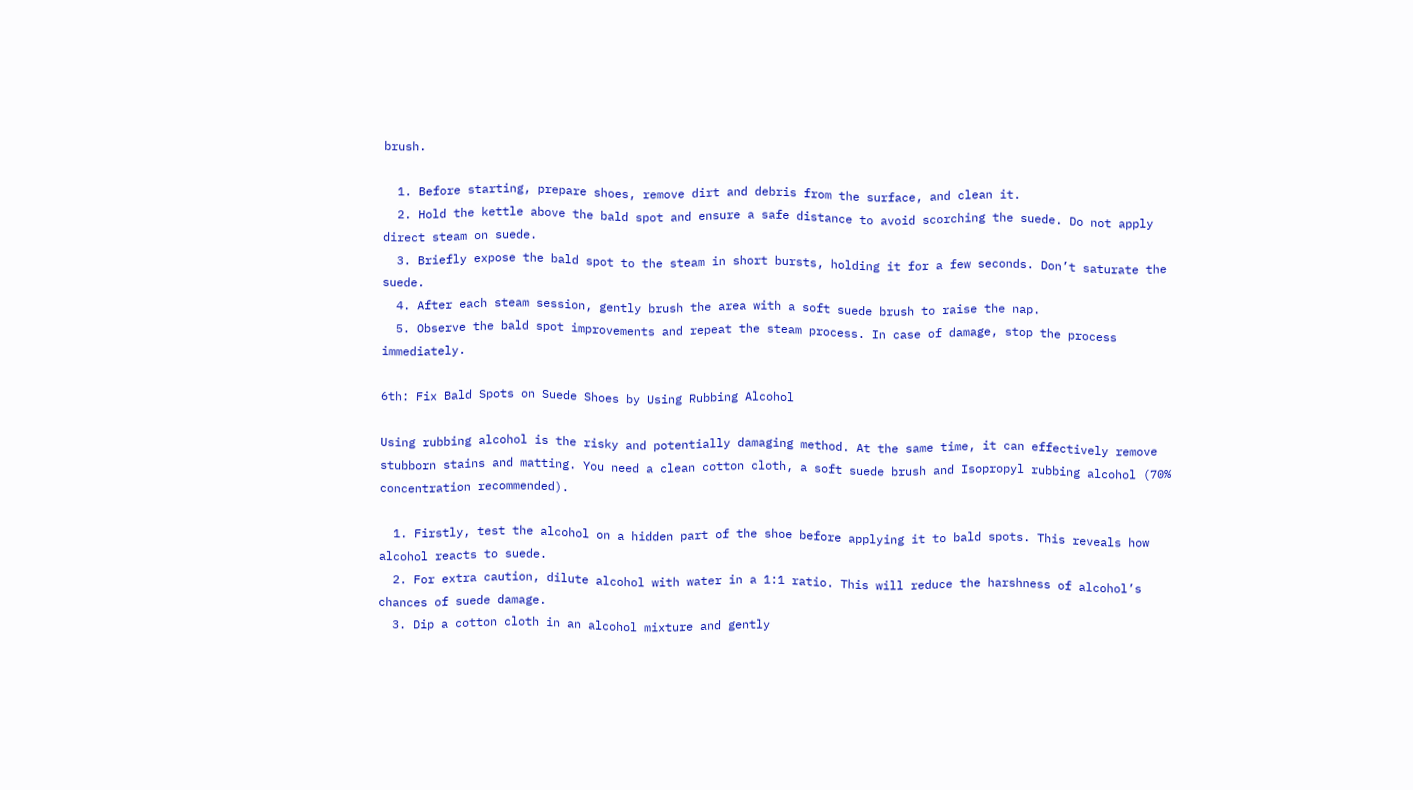brush.

  1. Before starting, prepare shoes, remove dirt and debris from the surface, and clean it.
  2. Hold the kettle above the bald spot and ensure a safe distance to avoid scorching the suede. Do not apply direct steam on suede.
  3. Briefly expose the bald spot to the steam in short bursts, holding it for a few seconds. Don’t saturate the suede.
  4. After each steam session, gently brush the area with a soft suede brush to raise the nap.
  5. Observe the bald spot improvements and repeat the steam process. In case of damage, stop the process immediately.

6th: Fix Bald Spots on Suede Shoes by Using Rubbing Alcohol

Using rubbing alcohol is the risky and potentially damaging method. At the same time, it can effectively remove stubborn stains and matting. You need a clean cotton cloth, a soft suede brush and Isopropyl rubbing alcohol (70% concentration recommended).

  1. Firstly, test the alcohol on a hidden part of the shoe before applying it to bald spots. This reveals how alcohol reacts to suede.
  2. For extra caution, dilute alcohol with water in a 1:1 ratio. This will reduce the harshness of alcohol’s chances of suede damage.
  3. Dip a cotton cloth in an alcohol mixture and gently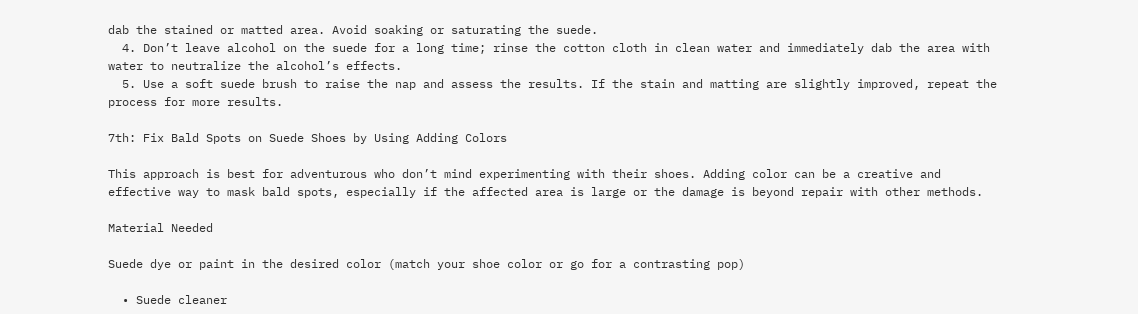dab the stained or matted area. Avoid soaking or saturating the suede.
  4. Don’t leave alcohol on the suede for a long time; rinse the cotton cloth in clean water and immediately dab the area with water to neutralize the alcohol’s effects.
  5. Use a soft suede brush to raise the nap and assess the results. If the stain and matting are slightly improved, repeat the process for more results.

7th: Fix Bald Spots on Suede Shoes by Using Adding Colors

This approach is best for adventurous who don’t mind experimenting with their shoes. Adding color can be a creative and effective way to mask bald spots, especially if the affected area is large or the damage is beyond repair with other methods.

Material Needed

Suede dye or paint in the desired color (match your shoe color or go for a contrasting pop)

  • Suede cleaner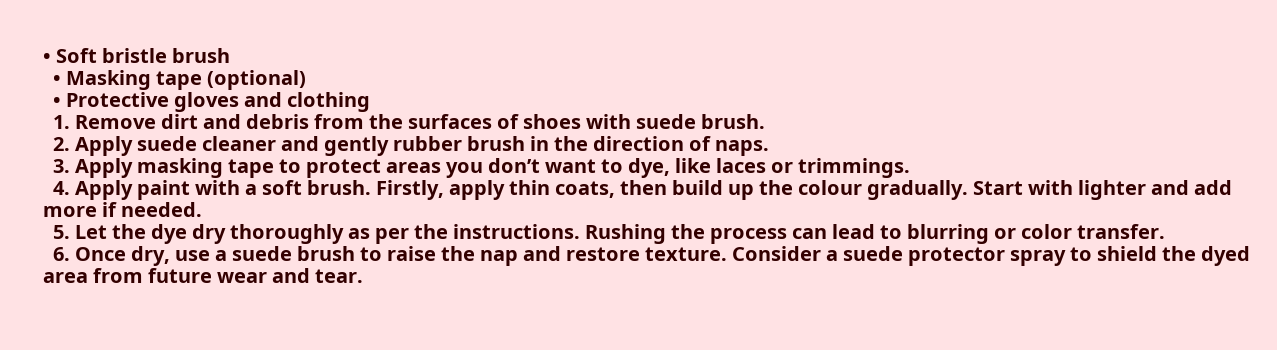• Soft bristle brush
  • Masking tape (optional)
  • Protective gloves and clothing
  1. Remove dirt and debris from the surfaces of shoes with suede brush.
  2. Apply suede cleaner and gently rubber brush in the direction of naps.
  3. Apply masking tape to protect areas you don’t want to dye, like laces or trimmings.
  4. Apply paint with a soft brush. Firstly, apply thin coats, then build up the colour gradually. Start with lighter and add more if needed.
  5. Let the dye dry thoroughly as per the instructions. Rushing the process can lead to blurring or color transfer.
  6. Once dry, use a suede brush to raise the nap and restore texture. Consider a suede protector spray to shield the dyed area from future wear and tear.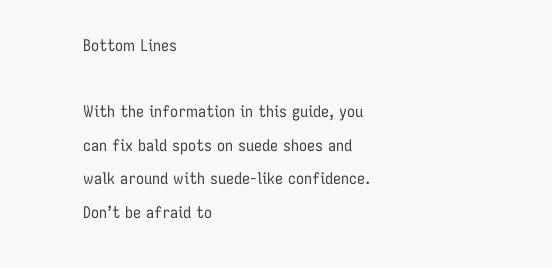Bottom Lines

With the information in this guide, you can fix bald spots on suede shoes and walk around with suede-like confidence. Don’t be afraid to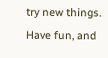try new things. Have fun, and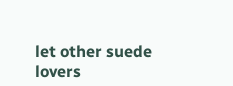let other suede lovers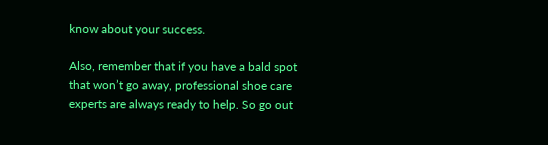know about your success.

Also, remember that if you have a bald spot that won’t go away, professional shoe care experts are always ready to help. So go out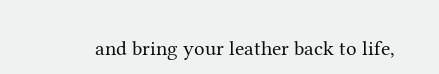and bring your leather back to life,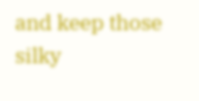and keep those silky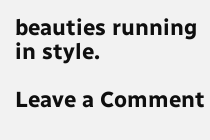beauties running in style.

Leave a Comment